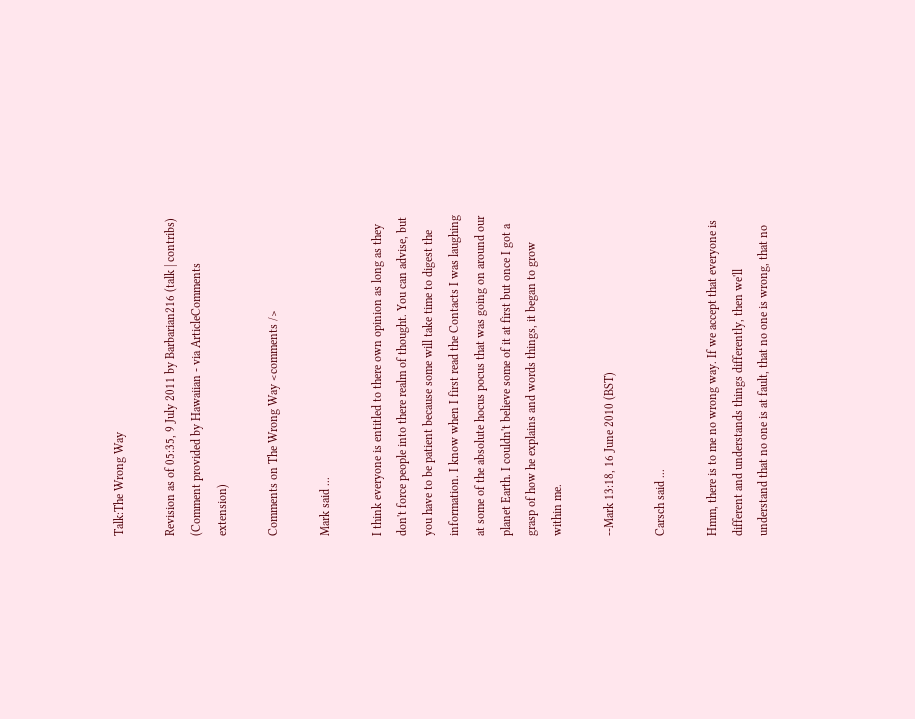Talk:The Wrong Way

Revision as of 05:35, 9 July 2011 by Barbarian216 (talk | contribs) (Comment provided by Hawaiian - via ArticleComments extension)

Comments on The Wrong Way <comments />

Mark said ...

I think everyone is entitled to there own opinion as long as they don't force people into there realm of thought. You can advise, but you have to be patient because some will take time to digest the information. I know when I first read the Contacts I was laughing at some of the absolute hocus pocus that was going on around our planet Earth. I couldn't believe some of it at first but once I got a grasp of how he explains and words things, it began to grow within me.

--Mark 13:18, 16 June 2010 (BST)

Carsch said ...

Hmm, there is to me no wrong way. If we accept that everyone is different and understands things differently, then we'll understand that no one is at fault, that no one is wrong, that no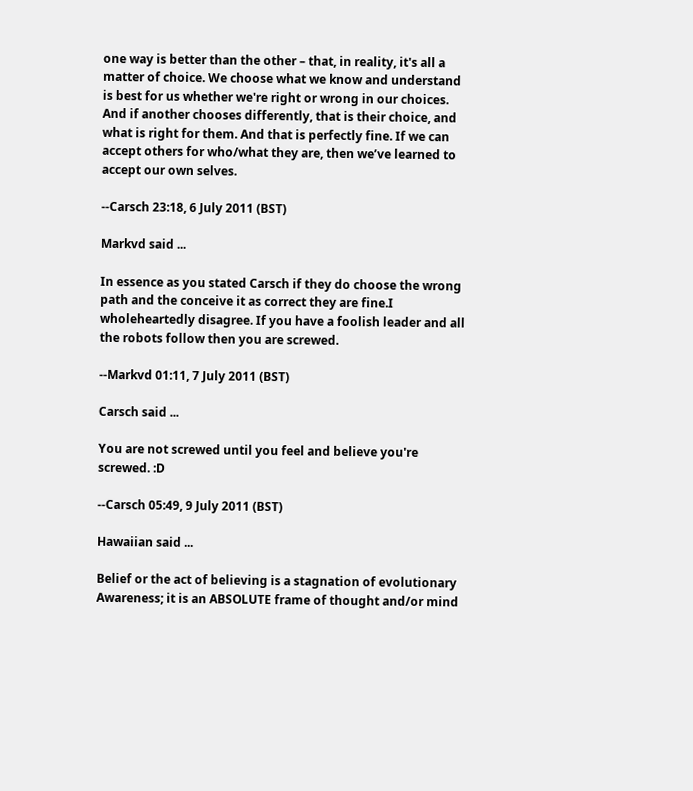one way is better than the other – that, in reality, it's all a matter of choice. We choose what we know and understand is best for us whether we're right or wrong in our choices. And if another chooses differently, that is their choice, and what is right for them. And that is perfectly fine. If we can accept others for who/what they are, then we’ve learned to accept our own selves.

--Carsch 23:18, 6 July 2011 (BST)

Markvd said ...

In essence as you stated Carsch if they do choose the wrong path and the conceive it as correct they are fine.I wholeheartedly disagree. If you have a foolish leader and all the robots follow then you are screwed.

--Markvd 01:11, 7 July 2011 (BST)

Carsch said ...

You are not screwed until you feel and believe you're screwed. :D

--Carsch 05:49, 9 July 2011 (BST)

Hawaiian said ...

Belief or the act of believing is a stagnation of evolutionary Awareness; it is an ABSOLUTE frame of thought and/or mind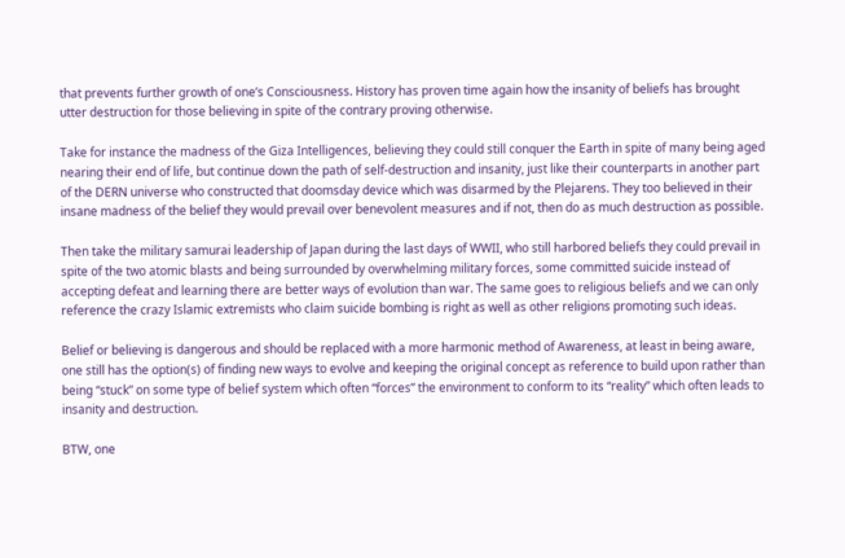that prevents further growth of one’s Consciousness. History has proven time again how the insanity of beliefs has brought utter destruction for those believing in spite of the contrary proving otherwise.

Take for instance the madness of the Giza Intelligences, believing they could still conquer the Earth in spite of many being aged nearing their end of life, but continue down the path of self-destruction and insanity, just like their counterparts in another part of the DERN universe who constructed that doomsday device which was disarmed by the Plejarens. They too believed in their insane madness of the belief they would prevail over benevolent measures and if not, then do as much destruction as possible.

Then take the military samurai leadership of Japan during the last days of WWII, who still harbored beliefs they could prevail in spite of the two atomic blasts and being surrounded by overwhelming military forces, some committed suicide instead of accepting defeat and learning there are better ways of evolution than war. The same goes to religious beliefs and we can only reference the crazy Islamic extremists who claim suicide bombing is right as well as other religions promoting such ideas.

Belief or believing is dangerous and should be replaced with a more harmonic method of Awareness, at least in being aware, one still has the option(s) of finding new ways to evolve and keeping the original concept as reference to build upon rather than being “stuck” on some type of belief system which often “forces” the environment to conform to its “reality” which often leads to insanity and destruction.

BTW, one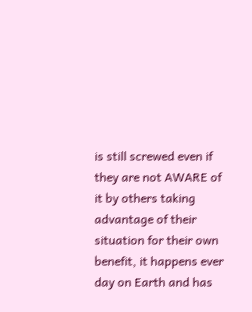is still screwed even if they are not AWARE of it by others taking advantage of their situation for their own benefit, it happens ever day on Earth and has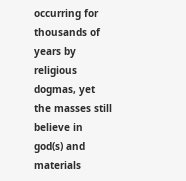occurring for thousands of years by religious dogmas, yet the masses still believe in god(s) and materials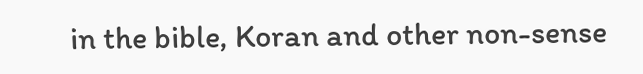in the bible, Koran and other non-sense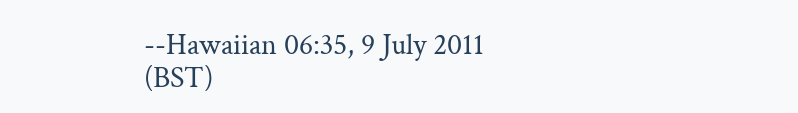--Hawaiian 06:35, 9 July 2011 (BST)